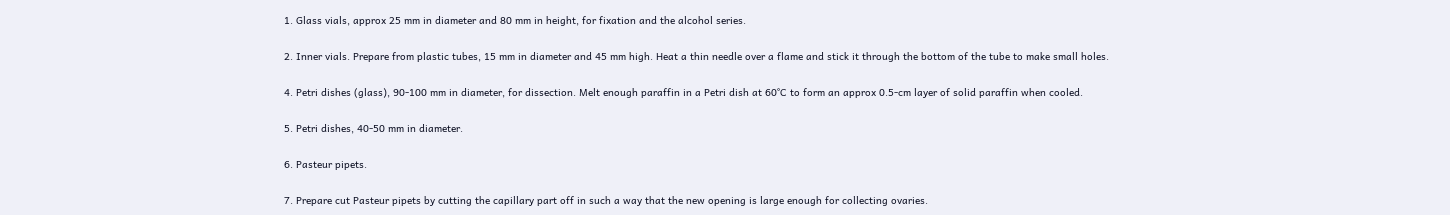1. Glass vials, approx 25 mm in diameter and 80 mm in height, for fixation and the alcohol series.

2. Inner vials. Prepare from plastic tubes, 15 mm in diameter and 45 mm high. Heat a thin needle over a flame and stick it through the bottom of the tube to make small holes.

4. Petri dishes (glass), 90-100 mm in diameter, for dissection. Melt enough paraffin in a Petri dish at 60°C to form an approx 0.5-cm layer of solid paraffin when cooled.

5. Petri dishes, 40-50 mm in diameter.

6. Pasteur pipets.

7. Prepare cut Pasteur pipets by cutting the capillary part off in such a way that the new opening is large enough for collecting ovaries.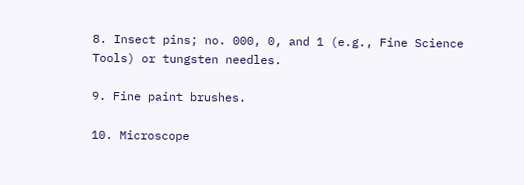8. Insect pins; no. 000, 0, and 1 (e.g., Fine Science Tools) or tungsten needles.

9. Fine paint brushes.

10. Microscope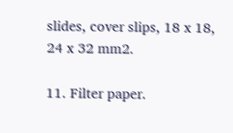slides, cover slips, 18 x 18, 24 x 32 mm2.

11. Filter paper.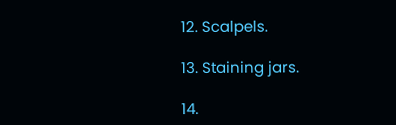12. Scalpels.

13. Staining jars.

14.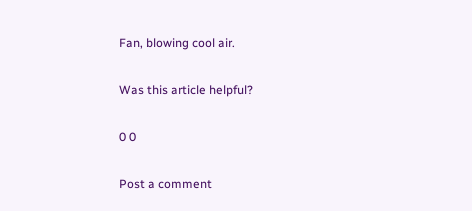Fan, blowing cool air.

Was this article helpful?

0 0

Post a comment